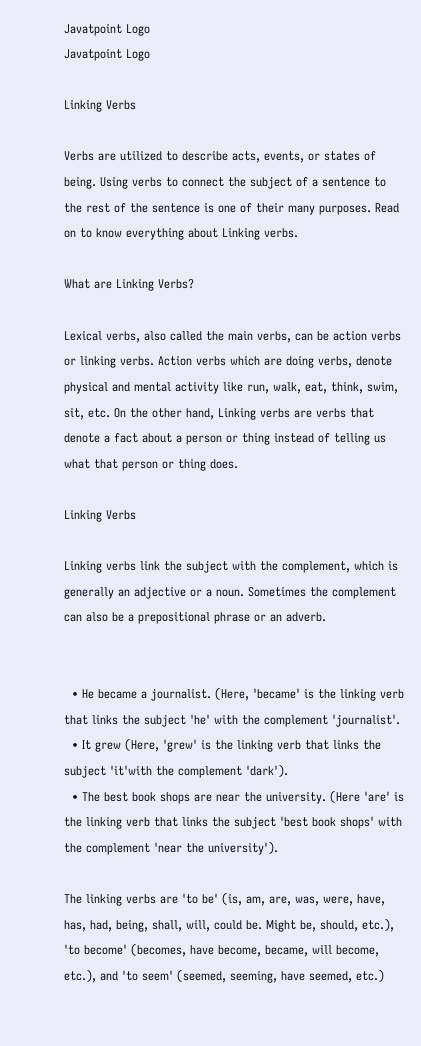Javatpoint Logo
Javatpoint Logo

Linking Verbs

Verbs are utilized to describe acts, events, or states of being. Using verbs to connect the subject of a sentence to the rest of the sentence is one of their many purposes. Read on to know everything about Linking verbs.

What are Linking Verbs?

Lexical verbs, also called the main verbs, can be action verbs or linking verbs. Action verbs which are doing verbs, denote physical and mental activity like run, walk, eat, think, swim, sit, etc. On the other hand, Linking verbs are verbs that denote a fact about a person or thing instead of telling us what that person or thing does.

Linking Verbs

Linking verbs link the subject with the complement, which is generally an adjective or a noun. Sometimes the complement can also be a prepositional phrase or an adverb.


  • He became a journalist. (Here, 'became' is the linking verb that links the subject 'he' with the complement 'journalist'.
  • It grew (Here, 'grew' is the linking verb that links the subject 'it'with the complement 'dark').
  • The best book shops are near the university. (Here 'are' is the linking verb that links the subject 'best book shops' with the complement 'near the university').

The linking verbs are 'to be' (is, am, are, was, were, have, has, had, being, shall, will, could be. Might be, should, etc.), 'to become' (becomes, have become, became, will become, etc.), and 'to seem' (seemed, seeming, have seemed, etc.)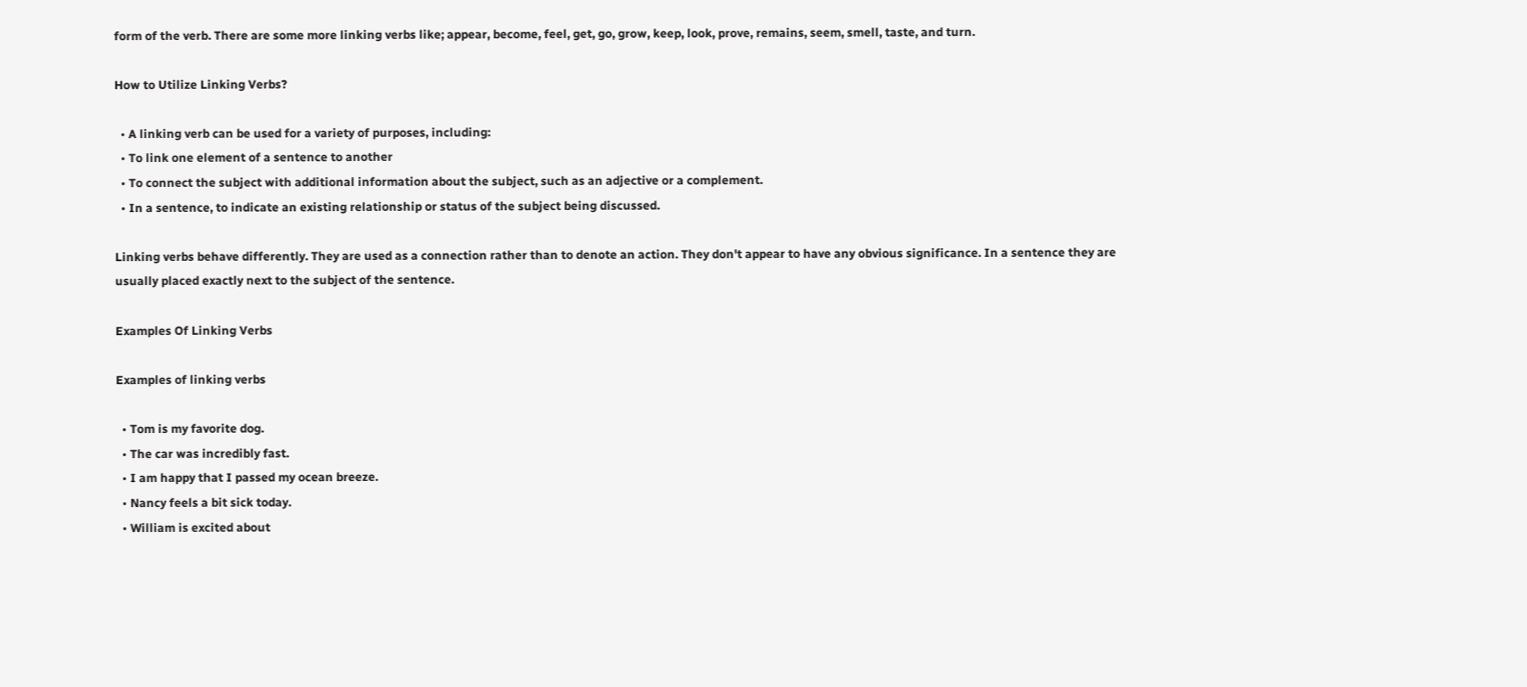form of the verb. There are some more linking verbs like; appear, become, feel, get, go, grow, keep, look, prove, remains, seem, smell, taste, and turn.

How to Utilize Linking Verbs?

  • A linking verb can be used for a variety of purposes, including:
  • To link one element of a sentence to another
  • To connect the subject with additional information about the subject, such as an adjective or a complement.
  • In a sentence, to indicate an existing relationship or status of the subject being discussed.

Linking verbs behave differently. They are used as a connection rather than to denote an action. They don't appear to have any obvious significance. In a sentence they are usually placed exactly next to the subject of the sentence.

Examples Of Linking Verbs

Examples of linking verbs

  • Tom is my favorite dog.
  • The car was incredibly fast.
  • I am happy that I passed my ocean breeze.
  • Nancy feels a bit sick today.
  • William is excited about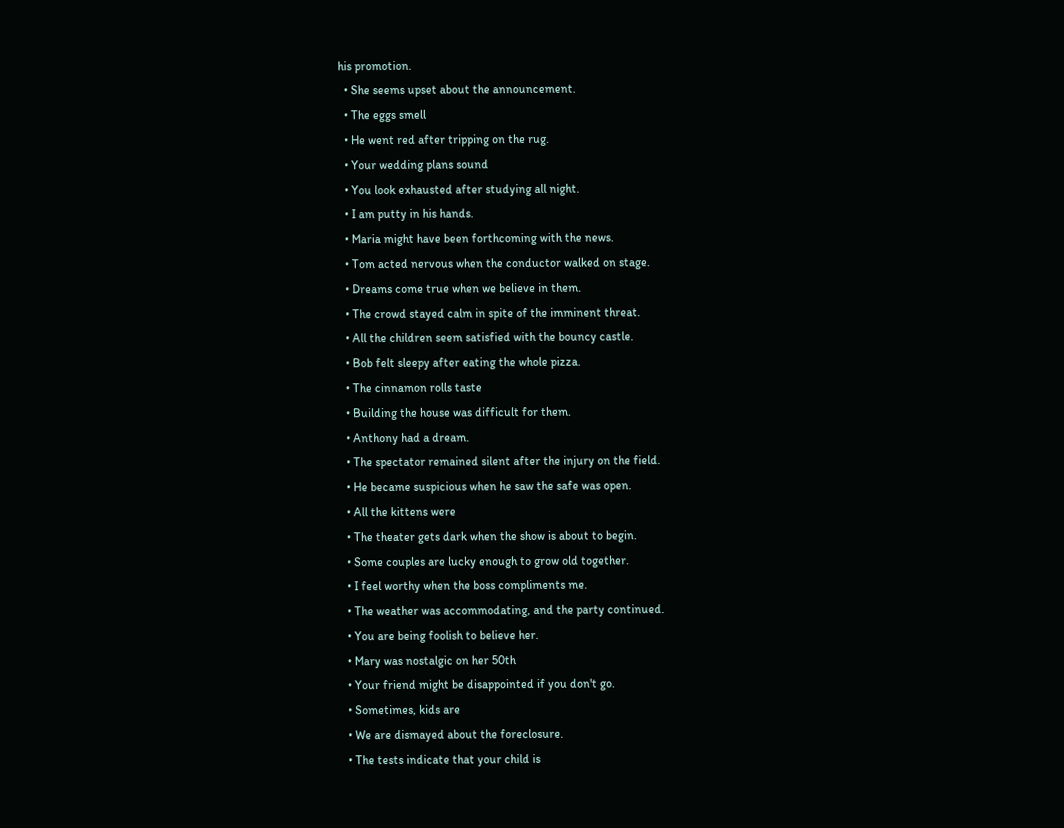his promotion.
  • She seems upset about the announcement.
  • The eggs smell
  • He went red after tripping on the rug.
  • Your wedding plans sound
  • You look exhausted after studying all night.
  • I am putty in his hands.
  • Maria might have been forthcoming with the news.
  • Tom acted nervous when the conductor walked on stage.
  • Dreams come true when we believe in them.
  • The crowd stayed calm in spite of the imminent threat.
  • All the children seem satisfied with the bouncy castle.
  • Bob felt sleepy after eating the whole pizza.
  • The cinnamon rolls taste
  • Building the house was difficult for them.
  • Anthony had a dream.
  • The spectator remained silent after the injury on the field.
  • He became suspicious when he saw the safe was open.
  • All the kittens were
  • The theater gets dark when the show is about to begin.
  • Some couples are lucky enough to grow old together.
  • I feel worthy when the boss compliments me.
  • The weather was accommodating, and the party continued.
  • You are being foolish to believe her.
  • Mary was nostalgic on her 50th
  • Your friend might be disappointed if you don't go.
  • Sometimes, kids are
  • We are dismayed about the foreclosure.
  • The tests indicate that your child is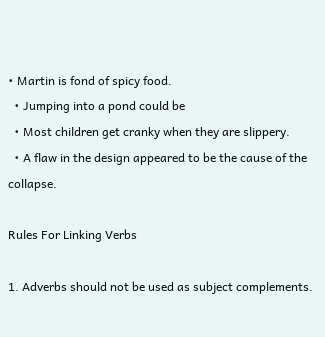• Martin is fond of spicy food.
  • Jumping into a pond could be
  • Most children get cranky when they are slippery.
  • A flaw in the design appeared to be the cause of the collapse.

Rules For Linking Verbs

1. Adverbs should not be used as subject complements.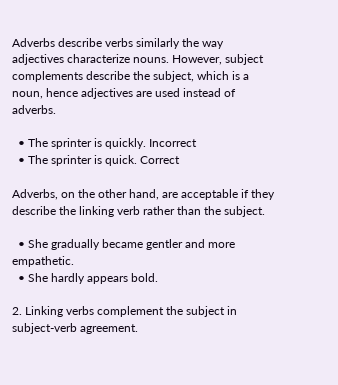Adverbs describe verbs similarly the way adjectives characterize nouns. However, subject complements describe the subject, which is a noun, hence adjectives are used instead of adverbs.

  • The sprinter is quickly. Incorrect
  • The sprinter is quick. Correct

Adverbs, on the other hand, are acceptable if they describe the linking verb rather than the subject.

  • She gradually became gentler and more empathetic.
  • She hardly appears bold.

2. Linking verbs complement the subject in subject-verb agreement.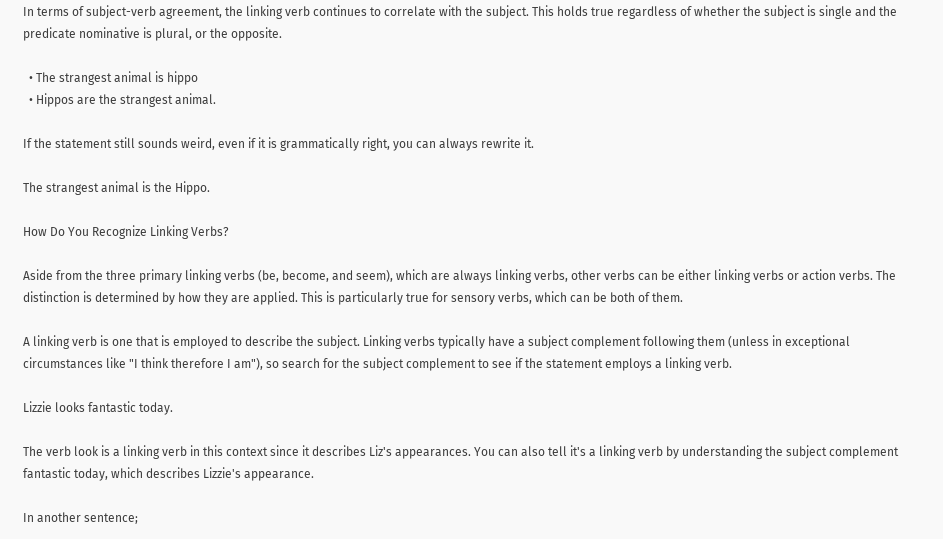In terms of subject-verb agreement, the linking verb continues to correlate with the subject. This holds true regardless of whether the subject is single and the predicate nominative is plural, or the opposite.

  • The strangest animal is hippo
  • Hippos are the strangest animal.

If the statement still sounds weird, even if it is grammatically right, you can always rewrite it.

The strangest animal is the Hippo.

How Do You Recognize Linking Verbs?

Aside from the three primary linking verbs (be, become, and seem), which are always linking verbs, other verbs can be either linking verbs or action verbs. The distinction is determined by how they are applied. This is particularly true for sensory verbs, which can be both of them.

A linking verb is one that is employed to describe the subject. Linking verbs typically have a subject complement following them (unless in exceptional circumstances like "I think therefore I am"), so search for the subject complement to see if the statement employs a linking verb.

Lizzie looks fantastic today.

The verb look is a linking verb in this context since it describes Liz's appearances. You can also tell it's a linking verb by understanding the subject complement fantastic today, which describes Lizzie's appearance.

In another sentence;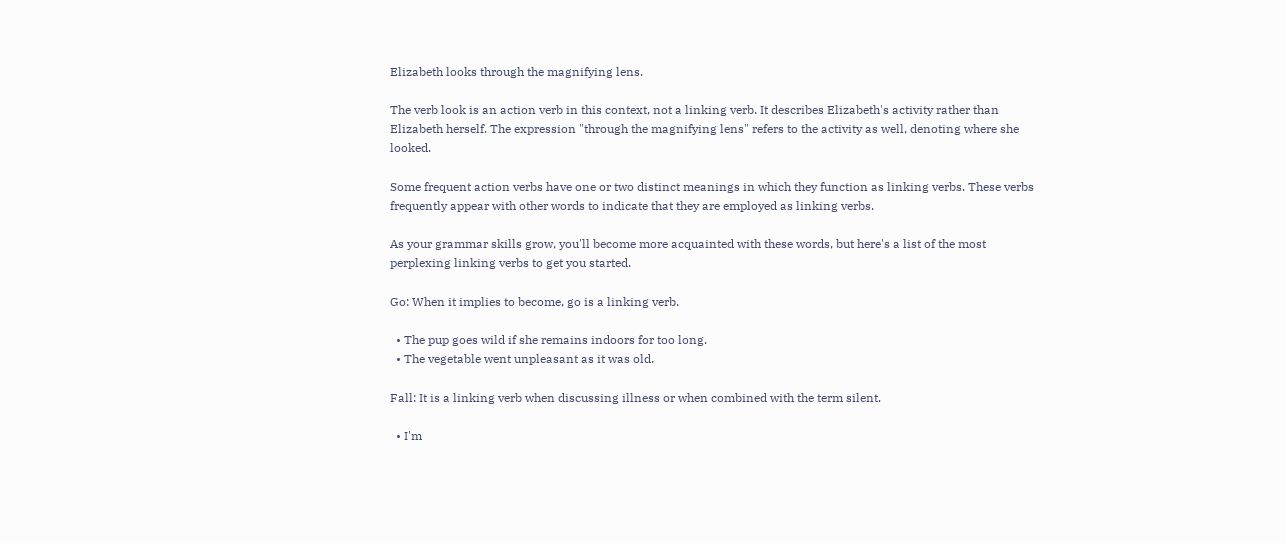Elizabeth looks through the magnifying lens.

The verb look is an action verb in this context, not a linking verb. It describes Elizabeth's activity rather than Elizabeth herself. The expression "through the magnifying lens" refers to the activity as well, denoting where she looked.

Some frequent action verbs have one or two distinct meanings in which they function as linking verbs. These verbs frequently appear with other words to indicate that they are employed as linking verbs.

As your grammar skills grow, you'll become more acquainted with these words, but here's a list of the most perplexing linking verbs to get you started.

Go: When it implies to become, go is a linking verb.

  • The pup goes wild if she remains indoors for too long.
  • The vegetable went unpleasant as it was old.

Fall: It is a linking verb when discussing illness or when combined with the term silent.

  • I'm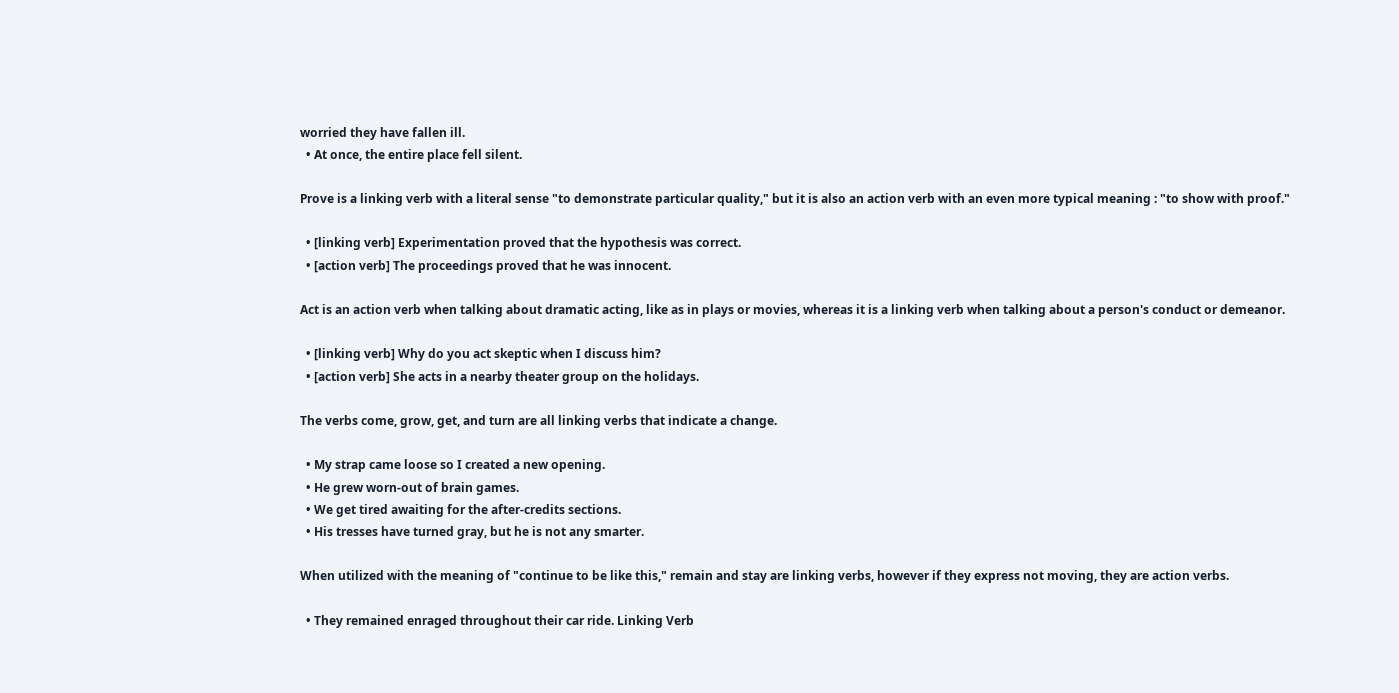worried they have fallen ill.
  • At once, the entire place fell silent.

Prove is a linking verb with a literal sense "to demonstrate particular quality," but it is also an action verb with an even more typical meaning : "to show with proof."

  • [linking verb] Experimentation proved that the hypothesis was correct.
  • [action verb] The proceedings proved that he was innocent.

Act is an action verb when talking about dramatic acting, like as in plays or movies, whereas it is a linking verb when talking about a person's conduct or demeanor.

  • [linking verb] Why do you act skeptic when I discuss him?
  • [action verb] She acts in a nearby theater group on the holidays.

The verbs come, grow, get, and turn are all linking verbs that indicate a change.

  • My strap came loose so I created a new opening.
  • He grew worn-out of brain games.
  • We get tired awaiting for the after-credits sections.
  • His tresses have turned gray, but he is not any smarter.

When utilized with the meaning of "continue to be like this," remain and stay are linking verbs, however if they express not moving, they are action verbs.

  • They remained enraged throughout their car ride. Linking Verb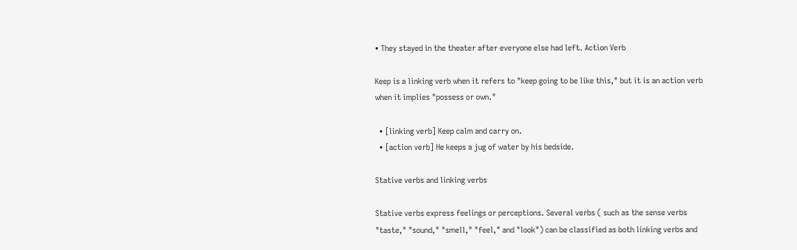• They stayed in the theater after everyone else had left. Action Verb

Keep is a linking verb when it refers to "keep going to be like this," but it is an action verb when it implies "possess or own."

  • [linking verb] Keep calm and carry on.
  • [action verb] He keeps a jug of water by his bedside.

Stative verbs and linking verbs

Stative verbs express feelings or perceptions. Several verbs ( such as the sense verbs "taste," "sound," "smell," "feel," and "look") can be classified as both linking verbs and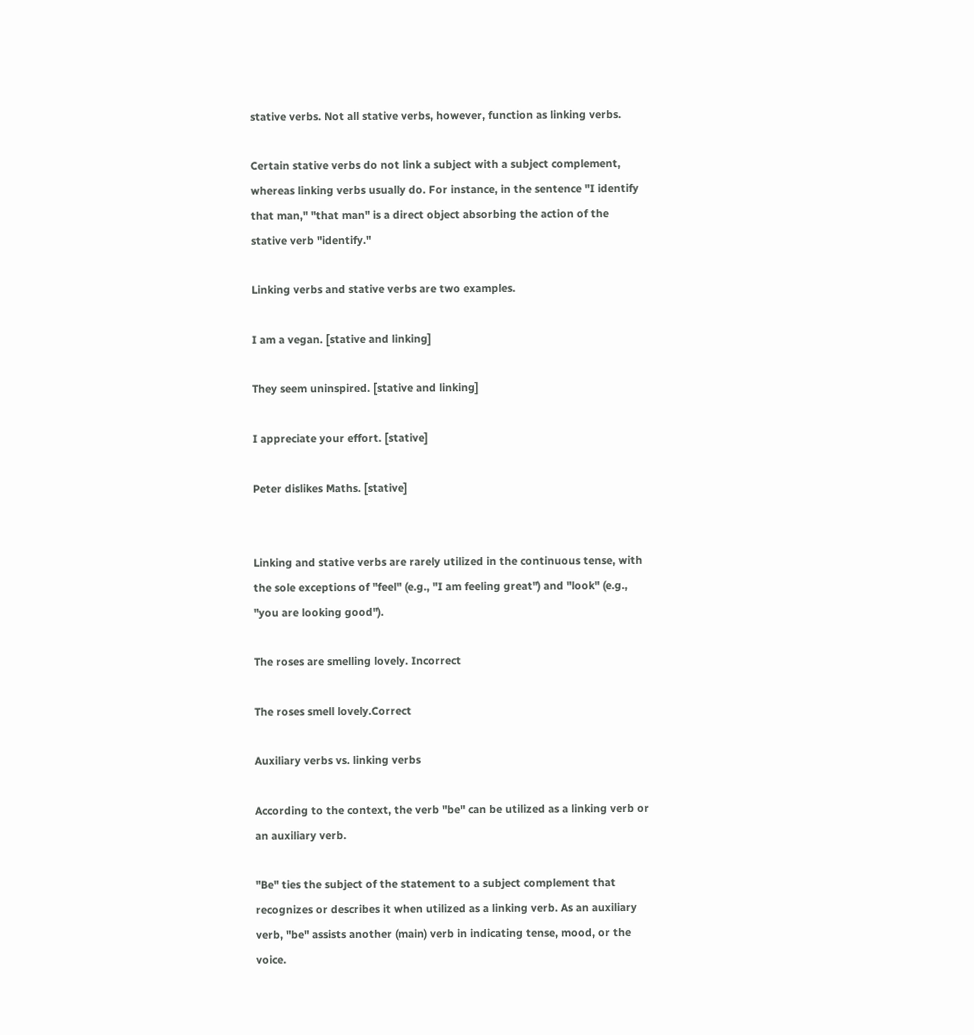stative verbs. Not all stative verbs, however, function as linking verbs.

Certain stative verbs do not link a subject with a subject complement, whereas linking verbs usually do. For instance, in the sentence "I identify that man," "that man" is a direct object absorbing the action of the stative verb "identify."

Linking verbs and stative verbs are two examples.

I am a vegan. [stative and linking]

They seem uninspired. [stative and linking]

I appreciate your effort. [stative]

Peter dislikes Maths. [stative]


Linking and stative verbs are rarely utilized in the continuous tense, with the sole exceptions of "feel" (e.g., "I am feeling great") and "look" (e.g., "you are looking good").

The roses are smelling lovely. Incorrect

The roses smell lovely.Correct

Auxiliary verbs vs. linking verbs

According to the context, the verb "be" can be utilized as a linking verb or an auxiliary verb.

"Be" ties the subject of the statement to a subject complement that recognizes or describes it when utilized as a linking verb. As an auxiliary verb, "be" assists another (main) verb in indicating tense, mood, or the voice.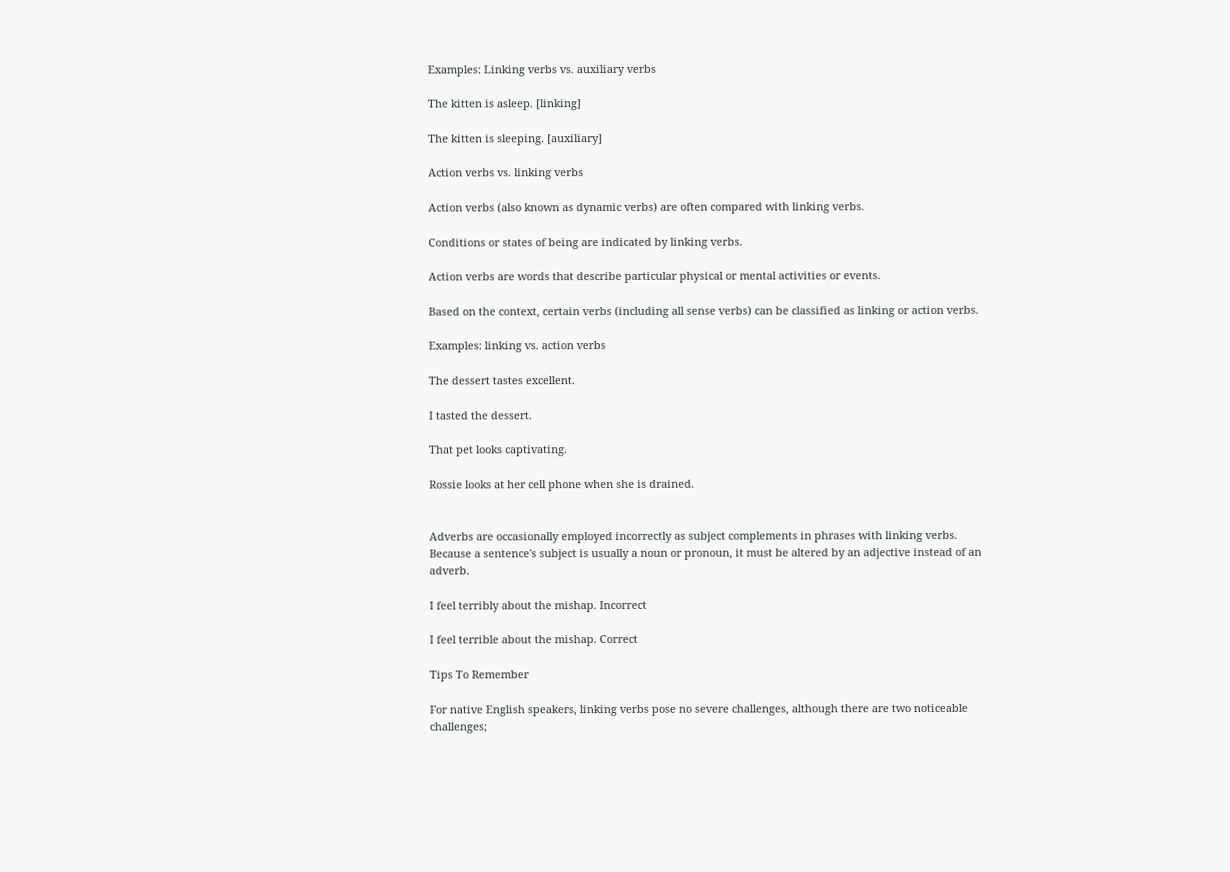Examples: Linking verbs vs. auxiliary verbs

The kitten is asleep. [linking]

The kitten is sleeping. [auxiliary]

Action verbs vs. linking verbs

Action verbs (also known as dynamic verbs) are often compared with linking verbs.

Conditions or states of being are indicated by linking verbs.

Action verbs are words that describe particular physical or mental activities or events.

Based on the context, certain verbs (including all sense verbs) can be classified as linking or action verbs.

Examples: linking vs. action verbs

The dessert tastes excellent.

I tasted the dessert.

That pet looks captivating.

Rossie looks at her cell phone when she is drained.


Adverbs are occasionally employed incorrectly as subject complements in phrases with linking verbs. Because a sentence's subject is usually a noun or pronoun, it must be altered by an adjective instead of an adverb.

I feel terribly about the mishap. Incorrect

I feel terrible about the mishap. Correct

Tips To Remember

For native English speakers, linking verbs pose no severe challenges, although there are two noticeable challenges;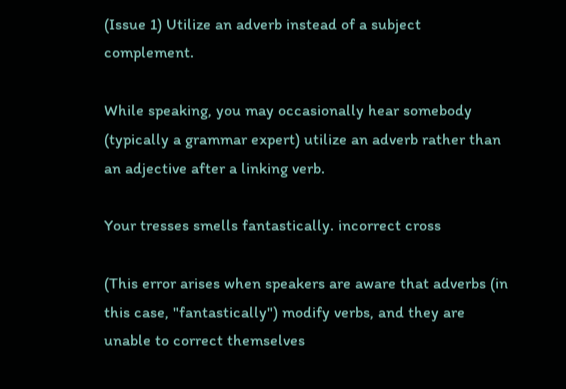(Issue 1) Utilize an adverb instead of a subject complement.

While speaking, you may occasionally hear somebody (typically a grammar expert) utilize an adverb rather than an adjective after a linking verb.

Your tresses smells fantastically. incorrect cross

(This error arises when speakers are aware that adverbs (in this case, "fantastically") modify verbs, and they are unable to correct themselves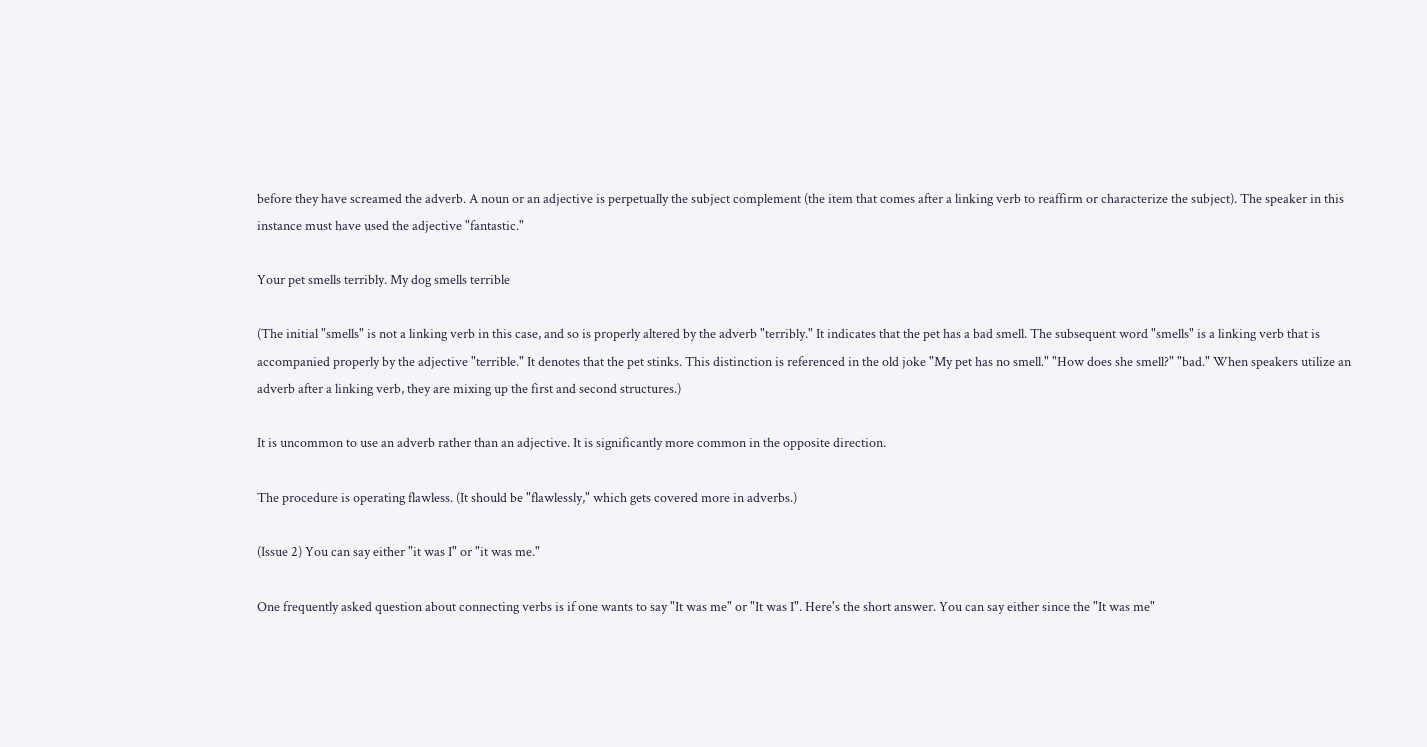before they have screamed the adverb. A noun or an adjective is perpetually the subject complement (the item that comes after a linking verb to reaffirm or characterize the subject). The speaker in this instance must have used the adjective "fantastic."

Your pet smells terribly. My dog smells terrible

(The initial "smells" is not a linking verb in this case, and so is properly altered by the adverb "terribly." It indicates that the pet has a bad smell. The subsequent word "smells" is a linking verb that is accompanied properly by the adjective "terrible." It denotes that the pet stinks. This distinction is referenced in the old joke "My pet has no smell." "How does she smell?" "bad." When speakers utilize an adverb after a linking verb, they are mixing up the first and second structures.)

It is uncommon to use an adverb rather than an adjective. It is significantly more common in the opposite direction.

The procedure is operating flawless. (It should be "flawlessly," which gets covered more in adverbs.)

(Issue 2) You can say either "it was I" or "it was me."

One frequently asked question about connecting verbs is if one wants to say "It was me" or "It was I". Here's the short answer. You can say either since the "It was me"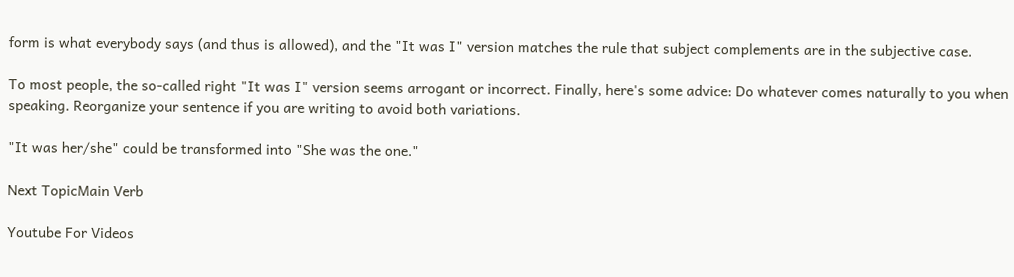form is what everybody says (and thus is allowed), and the "It was I" version matches the rule that subject complements are in the subjective case.

To most people, the so-called right "It was I" version seems arrogant or incorrect. Finally, here's some advice: Do whatever comes naturally to you when speaking. Reorganize your sentence if you are writing to avoid both variations.

"It was her/she" could be transformed into "She was the one."

Next TopicMain Verb

Youtube For Videos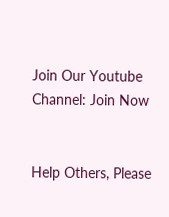Join Our Youtube Channel: Join Now


Help Others, Please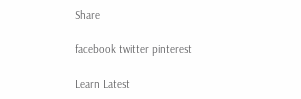Share

facebook twitter pinterest

Learn Latest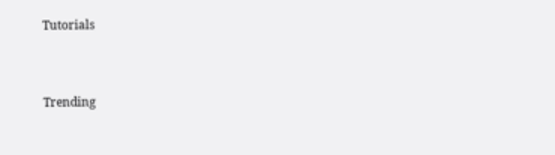Tutorials


Trending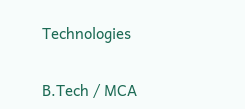Technologies

B.Tech / MCA